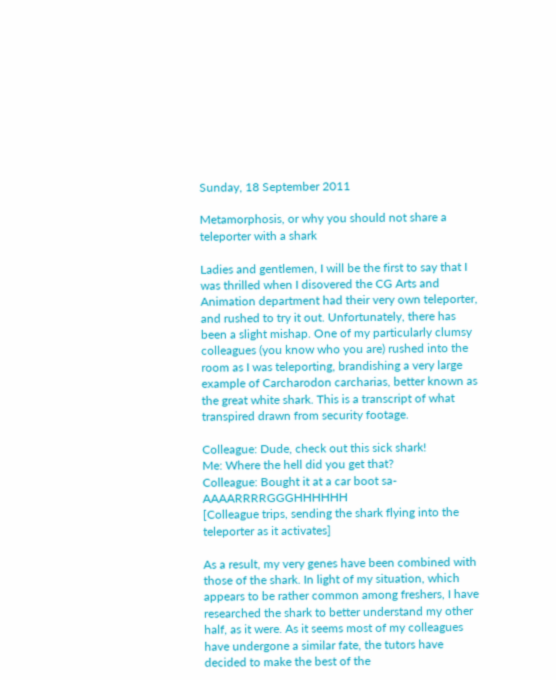Sunday, 18 September 2011

Metamorphosis, or why you should not share a teleporter with a shark

Ladies and gentlemen, I will be the first to say that I was thrilled when I disovered the CG Arts and Animation department had their very own teleporter, and rushed to try it out. Unfortunately, there has been a slight mishap. One of my particularly clumsy colleagues (you know who you are) rushed into the room as I was teleporting, brandishing a very large example of Carcharodon carcharias, better known as the great white shark. This is a transcript of what transpired drawn from security footage.

Colleague: Dude, check out this sick shark!
Me: Where the hell did you get that?
Colleague: Bought it at a car boot sa-AAAARRRRGGGHHHHHH
[Colleague trips, sending the shark flying into the teleporter as it activates]

As a result, my very genes have been combined with those of the shark. In light of my situation, which appears to be rather common among freshers, I have researched the shark to better understand my other half, as it were. As it seems most of my colleagues have undergone a similar fate, the tutors have decided to make the best of the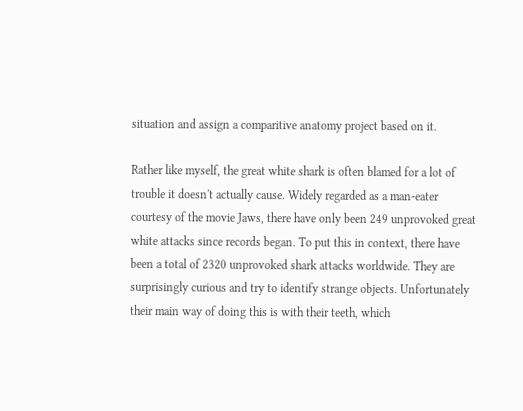situation and assign a comparitive anatomy project based on it.

Rather like myself, the great white shark is often blamed for a lot of trouble it doesn't actually cause. Widely regarded as a man-eater courtesy of the movie Jaws, there have only been 249 unprovoked great white attacks since records began. To put this in context, there have been a total of 2320 unprovoked shark attacks worldwide. They are surprisingly curious and try to identify strange objects. Unfortunately their main way of doing this is with their teeth, which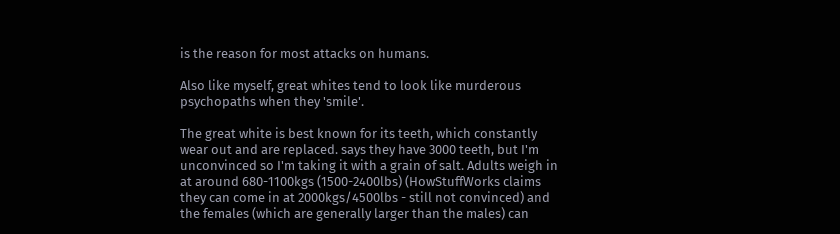is the reason for most attacks on humans.

Also like myself, great whites tend to look like murderous psychopaths when they 'smile'.

The great white is best known for its teeth, which constantly wear out and are replaced. says they have 3000 teeth, but I'm unconvinced so I'm taking it with a grain of salt. Adults weigh in at around 680-1100kgs (1500-2400lbs) (HowStuffWorks claims they can come in at 2000kgs/4500lbs - still not convinced) and the females (which are generally larger than the males) can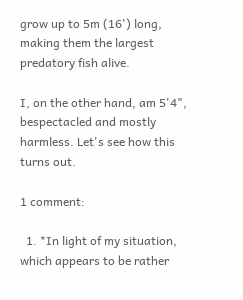grow up to 5m (16') long, making them the largest predatory fish alive.

I, on the other hand, am 5'4", bespectacled and mostly harmless. Let's see how this turns out.

1 comment:

  1. *In light of my situation, which appears to be rather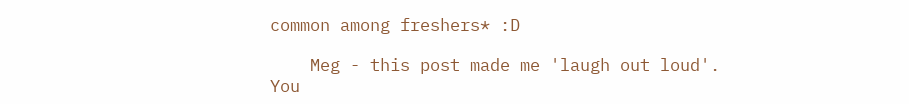common among freshers* :D

    Meg - this post made me 'laugh out loud'. You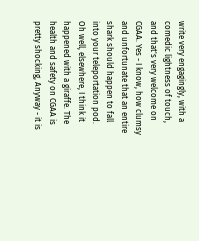write very engagingly, with a comedic lightness of touch, and that's very welcome on CGAA. Yes - I know, how clumsy and unfortunate that an entire shark should happen to fall into your teleportation pod. Oh well, elsewhere, I think it happened with a giraffe. The health and safety on CGAA is pretty shocking, Anyway - it is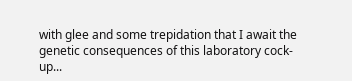with glee and some trepidation that I await the genetic consequences of this laboratory cock-up...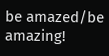be amazed/be amazing!